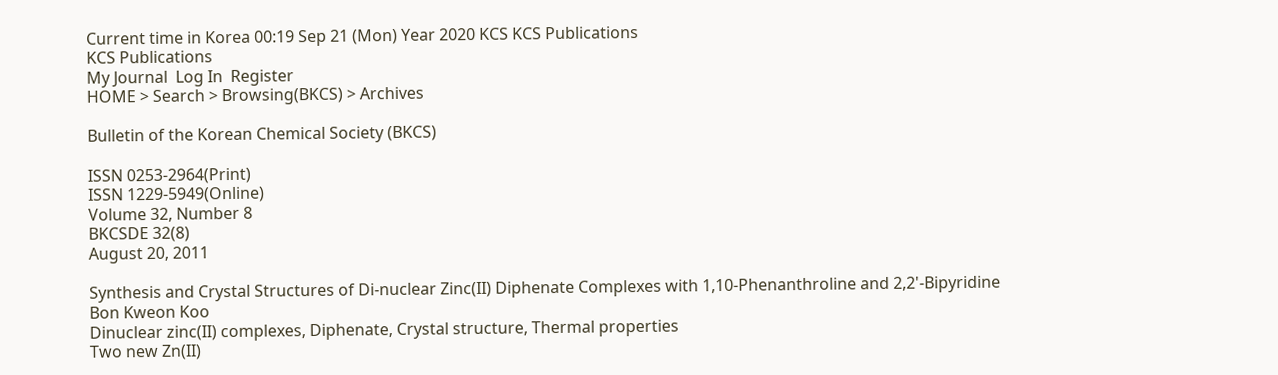Current time in Korea 00:19 Sep 21 (Mon) Year 2020 KCS KCS Publications
KCS Publications
My Journal  Log In  Register
HOME > Search > Browsing(BKCS) > Archives

Bulletin of the Korean Chemical Society (BKCS)

ISSN 0253-2964(Print)
ISSN 1229-5949(Online)
Volume 32, Number 8
BKCSDE 32(8)
August 20, 2011

Synthesis and Crystal Structures of Di-nuclear Zinc(II) Diphenate Complexes with 1,10-Phenanthroline and 2,2'-Bipyridine
Bon Kweon Koo
Dinuclear zinc(II) complexes, Diphenate, Crystal structure, Thermal properties
Two new Zn(II)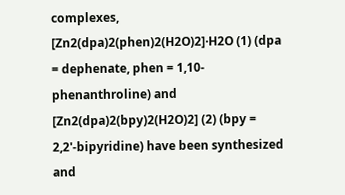complexes, [Zn2(dpa)2(phen)2(H2O)2]·H2O (1) (dpa = dephenate, phen = 1,10-phenanthroline) and [Zn2(dpa)2(bpy)2(H2O)2] (2) (bpy = 2,2'-bipyridine) have been synthesized and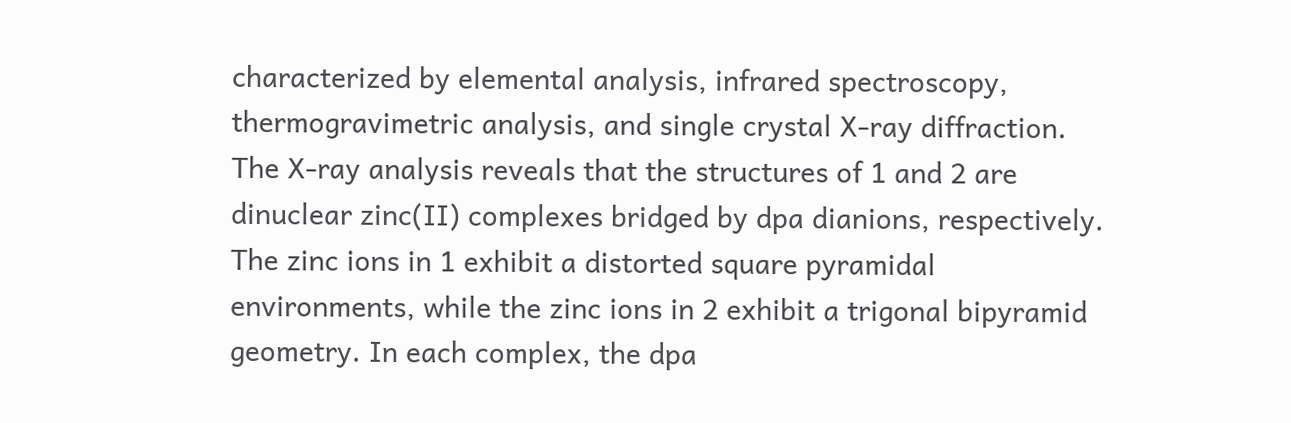characterized by elemental analysis, infrared spectroscopy, thermogravimetric analysis, and single crystal X-ray diffraction. The X-ray analysis reveals that the structures of 1 and 2 are dinuclear zinc(II) complexes bridged by dpa dianions, respectively. The zinc ions in 1 exhibit a distorted square pyramidal environments, while the zinc ions in 2 exhibit a trigonal bipyramid geometry. In each complex, the dpa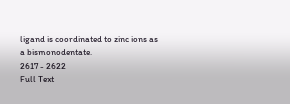ligand is coordinated to zinc ions as a bismonodentate.
2617 - 2622
Full Text